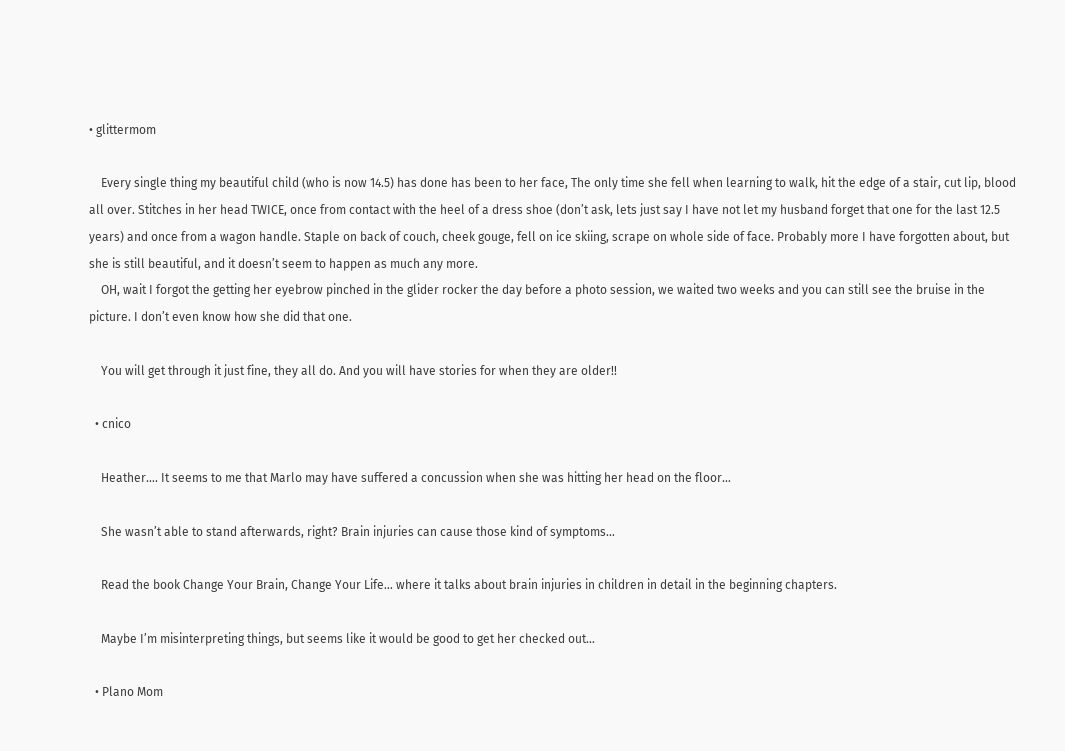• glittermom

    Every single thing my beautiful child (who is now 14.5) has done has been to her face, The only time she fell when learning to walk, hit the edge of a stair, cut lip, blood all over. Stitches in her head TWICE, once from contact with the heel of a dress shoe (don’t ask, lets just say I have not let my husband forget that one for the last 12.5 years) and once from a wagon handle. Staple on back of couch, cheek gouge, fell on ice skiing, scrape on whole side of face. Probably more I have forgotten about, but she is still beautiful, and it doesn’t seem to happen as much any more.
    OH, wait I forgot the getting her eyebrow pinched in the glider rocker the day before a photo session, we waited two weeks and you can still see the bruise in the picture. I don’t even know how she did that one.

    You will get through it just fine, they all do. And you will have stories for when they are older!!

  • cnico

    Heather…. It seems to me that Marlo may have suffered a concussion when she was hitting her head on the floor…

    She wasn’t able to stand afterwards, right? Brain injuries can cause those kind of symptoms…

    Read the book Change Your Brain, Change Your Life… where it talks about brain injuries in children in detail in the beginning chapters.

    Maybe I’m misinterpreting things, but seems like it would be good to get her checked out…

  • Plano Mom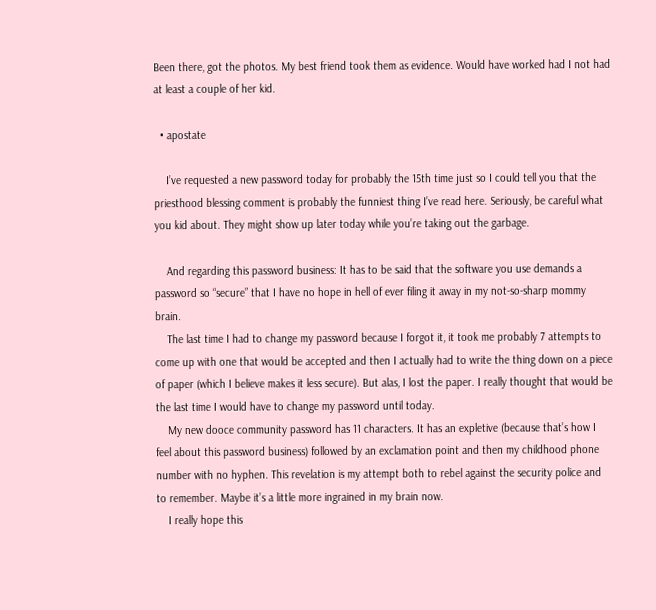Been there, got the photos. My best friend took them as evidence. Would have worked had I not had at least a couple of her kid.

  • apostate

    I’ve requested a new password today for probably the 15th time just so I could tell you that the priesthood blessing comment is probably the funniest thing I’ve read here. Seriously, be careful what you kid about. They might show up later today while you’re taking out the garbage.

    And regarding this password business: It has to be said that the software you use demands a password so “secure” that I have no hope in hell of ever filing it away in my not-so-sharp mommy brain.
    The last time I had to change my password because I forgot it, it took me probably 7 attempts to come up with one that would be accepted and then I actually had to write the thing down on a piece of paper (which I believe makes it less secure). But alas, I lost the paper. I really thought that would be the last time I would have to change my password until today.
    My new dooce community password has 11 characters. It has an expletive (because that’s how I feel about this password business) followed by an exclamation point and then my childhood phone number with no hyphen. This revelation is my attempt both to rebel against the security police and to remember. Maybe it’s a little more ingrained in my brain now.
    I really hope this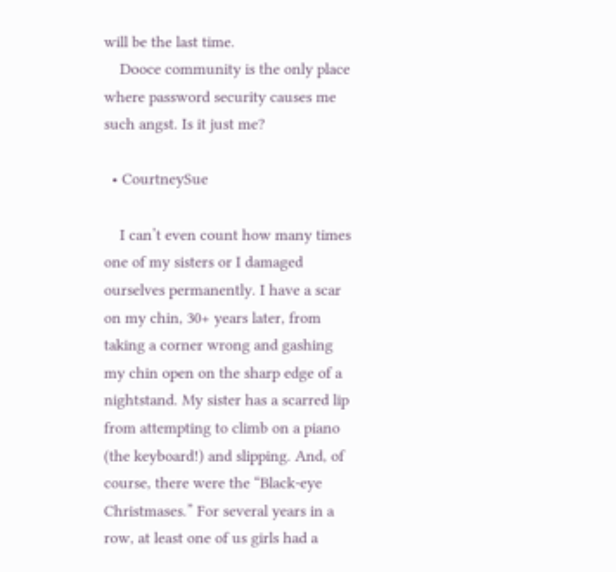will be the last time.
    Dooce community is the only place where password security causes me such angst. Is it just me?

  • CourtneySue

    I can’t even count how many times one of my sisters or I damaged ourselves permanently. I have a scar on my chin, 30+ years later, from taking a corner wrong and gashing my chin open on the sharp edge of a nightstand. My sister has a scarred lip from attempting to climb on a piano (the keyboard!) and slipping. And, of course, there were the “Black-eye Christmases.” For several years in a row, at least one of us girls had a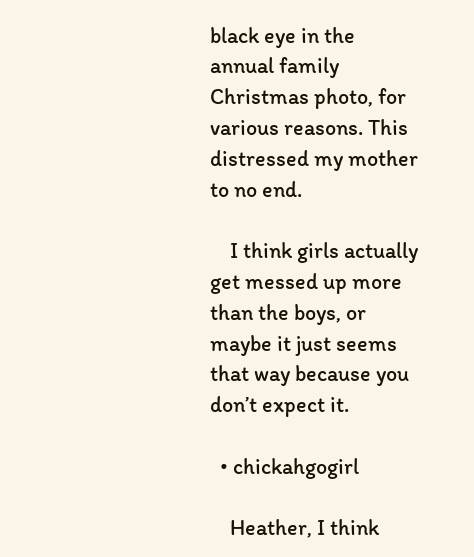black eye in the annual family Christmas photo, for various reasons. This distressed my mother to no end.

    I think girls actually get messed up more than the boys, or maybe it just seems that way because you don’t expect it.

  • chickahgogirl

    Heather, I think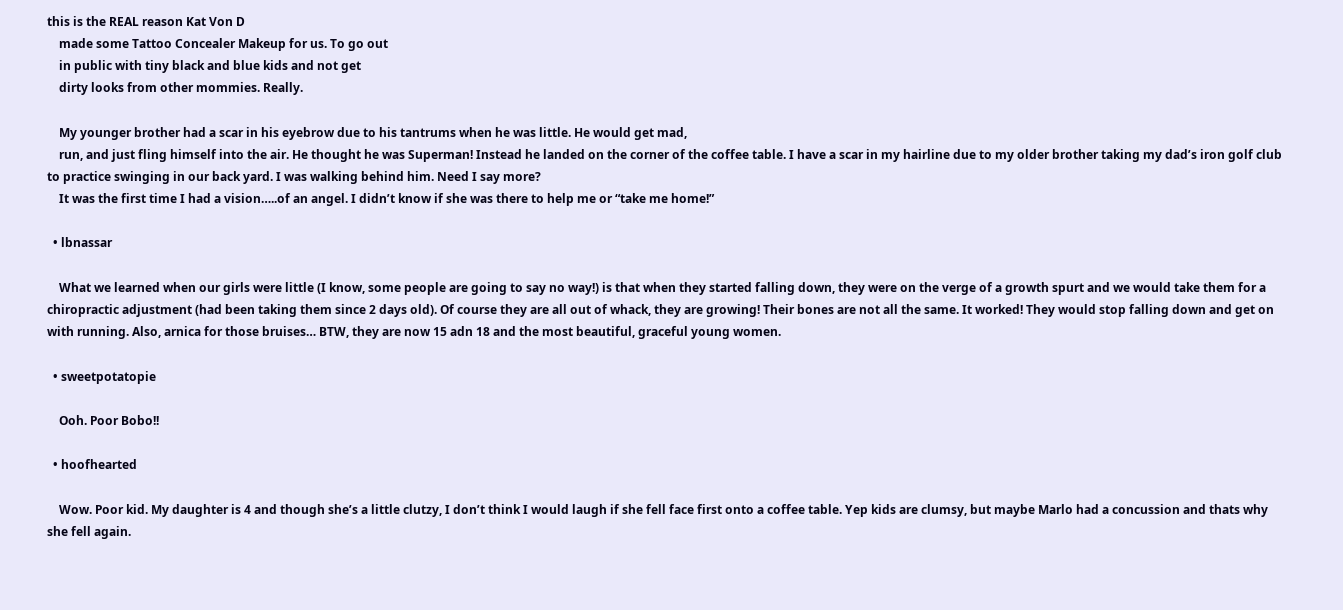this is the REAL reason Kat Von D
    made some Tattoo Concealer Makeup for us. To go out
    in public with tiny black and blue kids and not get
    dirty looks from other mommies. Really.

    My younger brother had a scar in his eyebrow due to his tantrums when he was little. He would get mad,
    run, and just fling himself into the air. He thought he was Superman! Instead he landed on the corner of the coffee table. I have a scar in my hairline due to my older brother taking my dad’s iron golf club to practice swinging in our back yard. I was walking behind him. Need I say more?
    It was the first time I had a vision…..of an angel. I didn’t know if she was there to help me or “take me home!”

  • lbnassar

    What we learned when our girls were little (I know, some people are going to say no way!) is that when they started falling down, they were on the verge of a growth spurt and we would take them for a chiropractic adjustment (had been taking them since 2 days old). Of course they are all out of whack, they are growing! Their bones are not all the same. It worked! They would stop falling down and get on with running. Also, arnica for those bruises… BTW, they are now 15 adn 18 and the most beautiful, graceful young women.

  • sweetpotatopie

    Ooh. Poor Bobo!!

  • hoofhearted

    Wow. Poor kid. My daughter is 4 and though she’s a little clutzy, I don’t think I would laugh if she fell face first onto a coffee table. Yep kids are clumsy, but maybe Marlo had a concussion and thats why she fell again.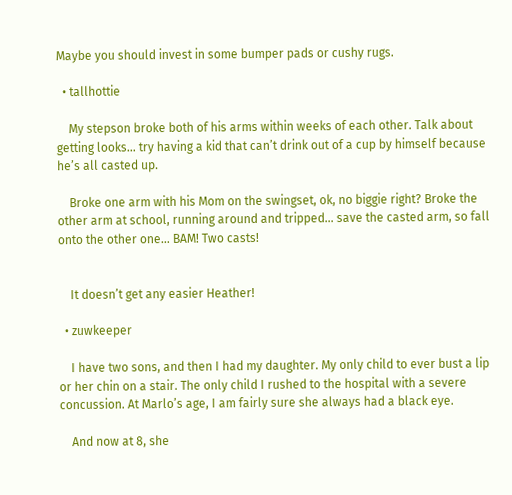Maybe you should invest in some bumper pads or cushy rugs.

  • tallhottie

    My stepson broke both of his arms within weeks of each other. Talk about getting looks… try having a kid that can’t drink out of a cup by himself because he’s all casted up.

    Broke one arm with his Mom on the swingset, ok, no biggie right? Broke the other arm at school, running around and tripped… save the casted arm, so fall onto the other one… BAM! Two casts!


    It doesn’t get any easier Heather!

  • zuwkeeper

    I have two sons, and then I had my daughter. My only child to ever bust a lip or her chin on a stair. The only child I rushed to the hospital with a severe concussion. At Marlo’s age, I am fairly sure she always had a black eye.

    And now at 8, she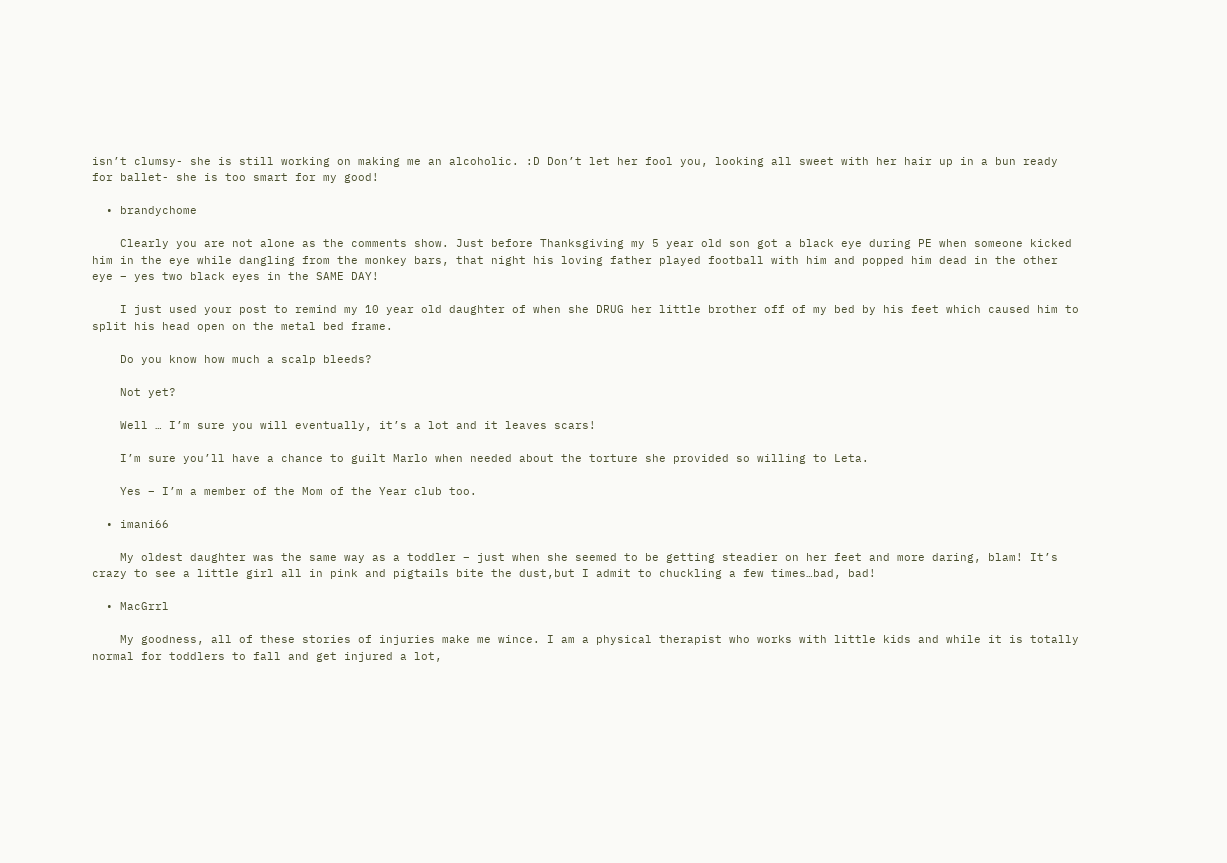isn’t clumsy- she is still working on making me an alcoholic. :D Don’t let her fool you, looking all sweet with her hair up in a bun ready for ballet- she is too smart for my good!

  • brandychome

    Clearly you are not alone as the comments show. Just before Thanksgiving my 5 year old son got a black eye during PE when someone kicked him in the eye while dangling from the monkey bars, that night his loving father played football with him and popped him dead in the other eye – yes two black eyes in the SAME DAY!

    I just used your post to remind my 10 year old daughter of when she DRUG her little brother off of my bed by his feet which caused him to split his head open on the metal bed frame.

    Do you know how much a scalp bleeds?

    Not yet?

    Well … I’m sure you will eventually, it’s a lot and it leaves scars!

    I’m sure you’ll have a chance to guilt Marlo when needed about the torture she provided so willing to Leta.

    Yes – I’m a member of the Mom of the Year club too.

  • imani66

    My oldest daughter was the same way as a toddler – just when she seemed to be getting steadier on her feet and more daring, blam! It’s crazy to see a little girl all in pink and pigtails bite the dust,but I admit to chuckling a few times…bad, bad!

  • MacGrrl

    My goodness, all of these stories of injuries make me wince. I am a physical therapist who works with little kids and while it is totally normal for toddlers to fall and get injured a lot,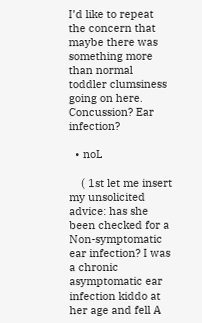I’d like to repeat the concern that maybe there was something more than normal toddler clumsiness going on here. Concussion? Ear infection?

  • noL

    ( 1st let me insert my unsolicited advice: has she been checked for a Non-symptomatic ear infection? I was a chronic asymptomatic ear infection kiddo at her age and fell A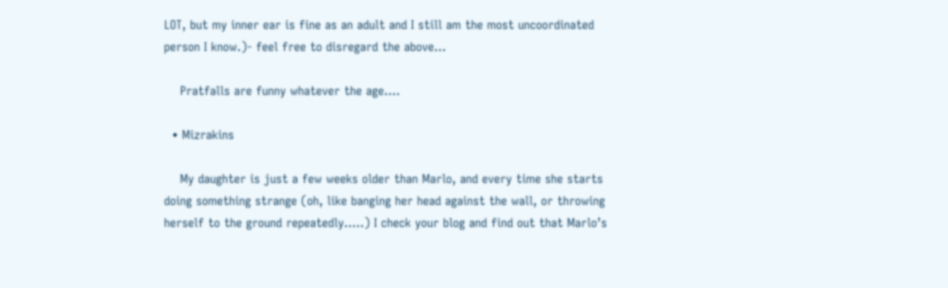LOT, but my inner ear is fine as an adult and I still am the most uncoordinated person I know.)- feel free to disregard the above…

    Pratfalls are funny whatever the age….

  • Mizrakins

    My daughter is just a few weeks older than Marlo, and every time she starts doing something strange (oh, like banging her head against the wall, or throwing herself to the ground repeatedly…..) I check your blog and find out that Marlo’s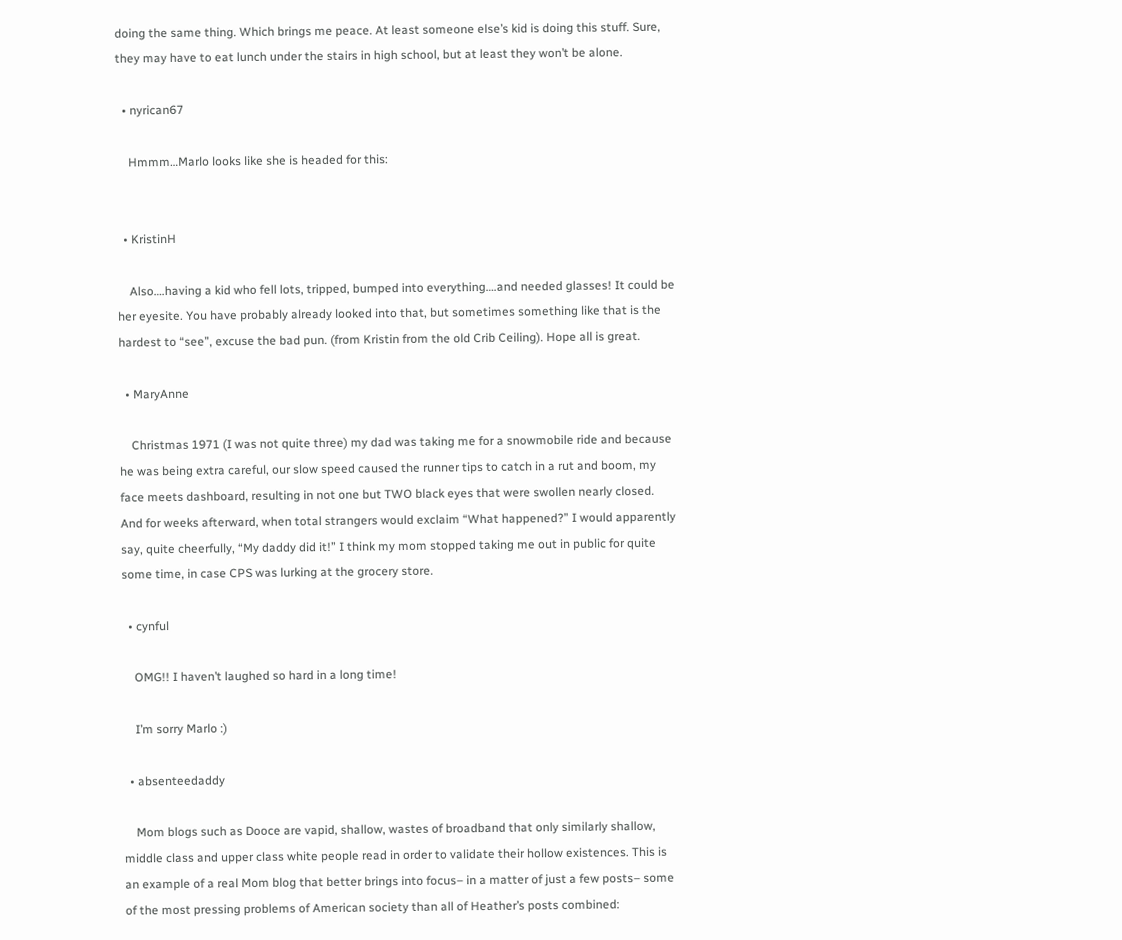doing the same thing. Which brings me peace. At least someone else’s kid is doing this stuff. Sure, they may have to eat lunch under the stairs in high school, but at least they won’t be alone.

  • nyrican67

    Hmmm…Marlo looks like she is headed for this:


  • KristinH

    Also….having a kid who fell lots, tripped, bumped into everything….and needed glasses! It could be her eyesite. You have probably already looked into that, but sometimes something like that is the hardest to “see”, excuse the bad pun. (from Kristin from the old Crib Ceiling). Hope all is great.

  • MaryAnne

    Christmas 1971 (I was not quite three) my dad was taking me for a snowmobile ride and because he was being extra careful, our slow speed caused the runner tips to catch in a rut and boom, my face meets dashboard, resulting in not one but TWO black eyes that were swollen nearly closed. And for weeks afterward, when total strangers would exclaim “What happened?” I would apparently say, quite cheerfully, “My daddy did it!” I think my mom stopped taking me out in public for quite some time, in case CPS was lurking at the grocery store.

  • cynful

    OMG!! I haven’t laughed so hard in a long time!

    I’m sorry Marlo :)

  • absenteedaddy

    Mom blogs such as Dooce are vapid, shallow, wastes of broadband that only similarly shallow, middle class and upper class white people read in order to validate their hollow existences. This is an example of a real Mom blog that better brings into focus– in a matter of just a few posts– some of the most pressing problems of American society than all of Heather’s posts combined: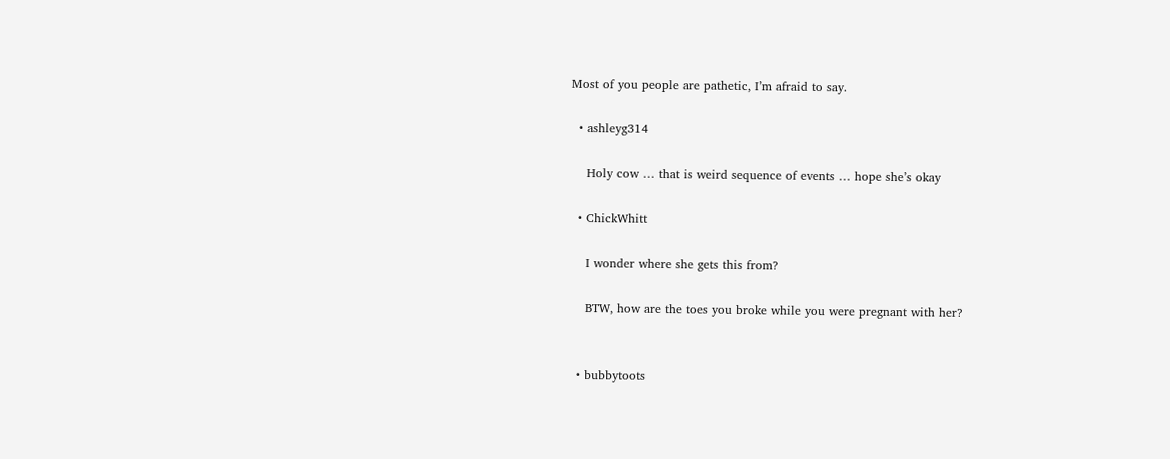Most of you people are pathetic, I’m afraid to say.

  • ashleyg314

    Holy cow … that is weird sequence of events … hope she’s okay

  • ChickWhitt

    I wonder where she gets this from?

    BTW, how are the toes you broke while you were pregnant with her?


  • bubbytoots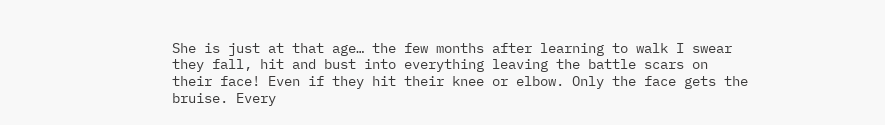She is just at that age… the few months after learning to walk I swear they fall, hit and bust into everything leaving the battle scars on their face! Even if they hit their knee or elbow. Only the face gets the bruise. Every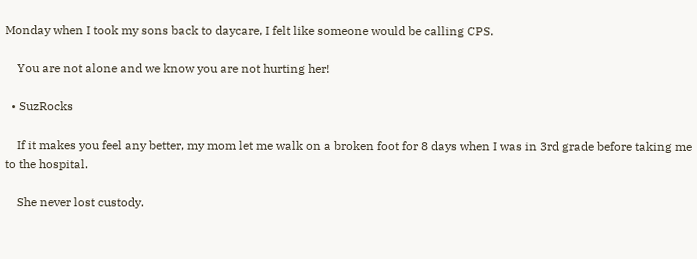Monday when I took my sons back to daycare, I felt like someone would be calling CPS.

    You are not alone and we know you are not hurting her!

  • SuzRocks

    If it makes you feel any better, my mom let me walk on a broken foot for 8 days when I was in 3rd grade before taking me to the hospital.

    She never lost custody.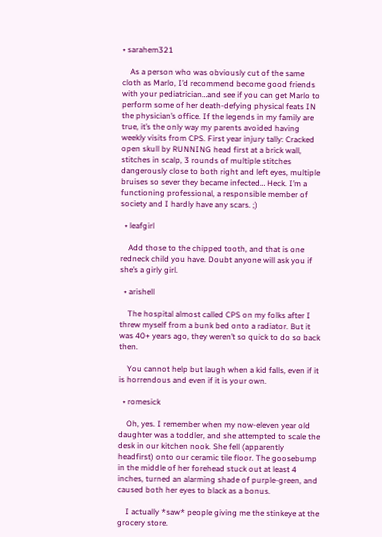• sarahem321

    As a person who was obviously cut of the same cloth as Marlo, I’d recommend become good friends with your pediatrician…and see if you can get Marlo to perform some of her death-defying physical feats IN the physician’s office. If the legends in my family are true, it’s the only way my parents avoided having weekly visits from CPS. First year injury tally: Cracked open skull by RUNNING head first at a brick wall, stitches in scalp, 3 rounds of multiple stitches dangerously close to both right and left eyes, multiple bruises so sever they became infected… Heck. I’m a functioning professional, a responsible member of society and I hardly have any scars. ;)

  • leafgirl

    Add those to the chipped tooth, and that is one redneck child you have. Doubt anyone will ask you if she’s a girly girl.

  • arishell

    The hospital almost called CPS on my folks after I threw myself from a bunk bed onto a radiator. But it was 40+ years ago, they weren’t so quick to do so back then.

    You cannot help but laugh when a kid falls, even if it is horrendous and even if it is your own.

  • romesick

    Oh, yes. I remember when my now-eleven year old daughter was a toddler, and she attempted to scale the desk in our kitchen nook. She fell (apparently headfirst) onto our ceramic tile floor. The goosebump in the middle of her forehead stuck out at least 4 inches, turned an alarming shade of purple-green, and caused both her eyes to black as a bonus.

    I actually *saw* people giving me the stinkeye at the grocery store.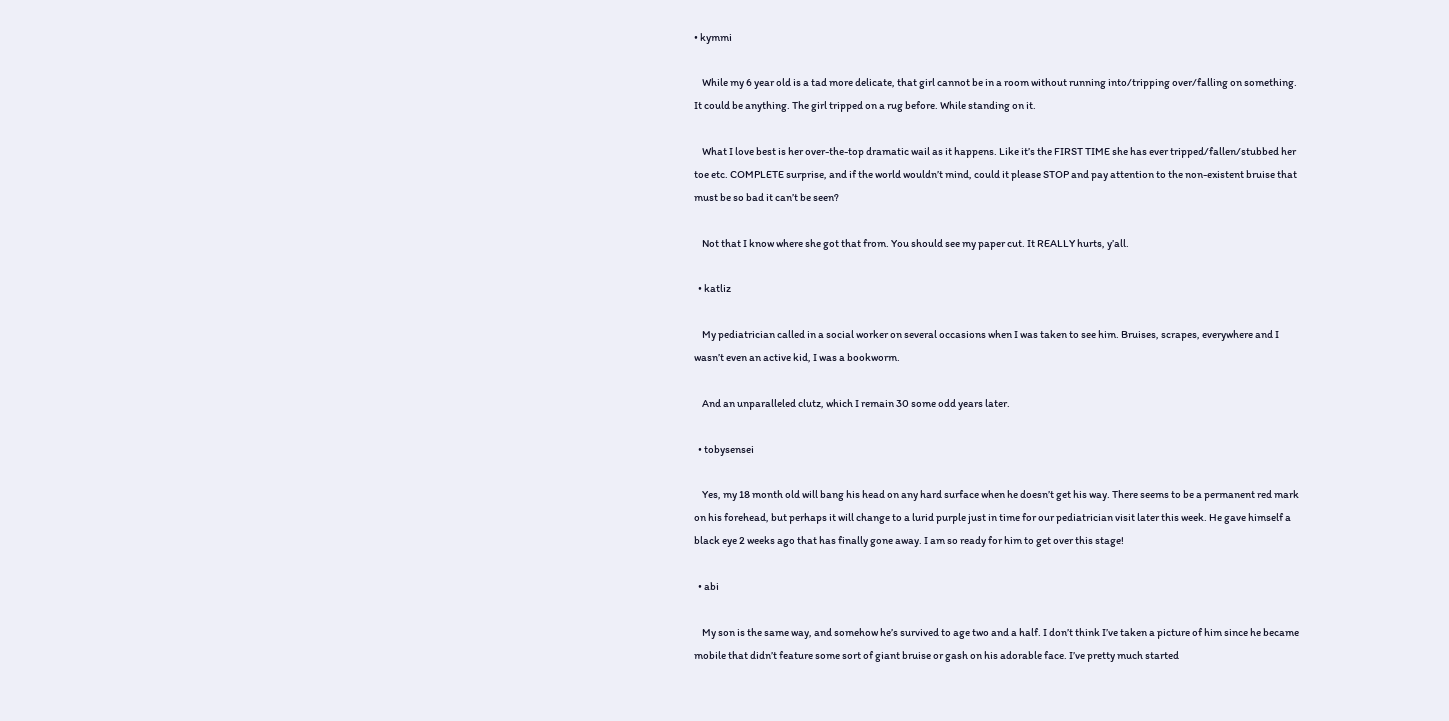• kymmi

    While my 6 year old is a tad more delicate, that girl cannot be in a room without running into/tripping over/falling on something. It could be anything. The girl tripped on a rug before. While standing on it.

    What I love best is her over-the-top dramatic wail as it happens. Like it’s the FIRST TIME she has ever tripped/fallen/stubbed her toe etc. COMPLETE surprise, and if the world wouldn’t mind, could it please STOP and pay attention to the non-existent bruise that must be so bad it can’t be seen?

    Not that I know where she got that from. You should see my paper cut. It REALLY hurts, y’all.

  • katliz

    My pediatrician called in a social worker on several occasions when I was taken to see him. Bruises, scrapes, everywhere and I wasn’t even an active kid, I was a bookworm.

    And an unparalleled clutz, which I remain 30 some odd years later.

  • tobysensei

    Yes, my 18 month old will bang his head on any hard surface when he doesn’t get his way. There seems to be a permanent red mark on his forehead, but perhaps it will change to a lurid purple just in time for our pediatrician visit later this week. He gave himself a black eye 2 weeks ago that has finally gone away. I am so ready for him to get over this stage!

  • abi

    My son is the same way, and somehow he’s survived to age two and a half. I don’t think I’ve taken a picture of him since he became mobile that didn’t feature some sort of giant bruise or gash on his adorable face. I’ve pretty much started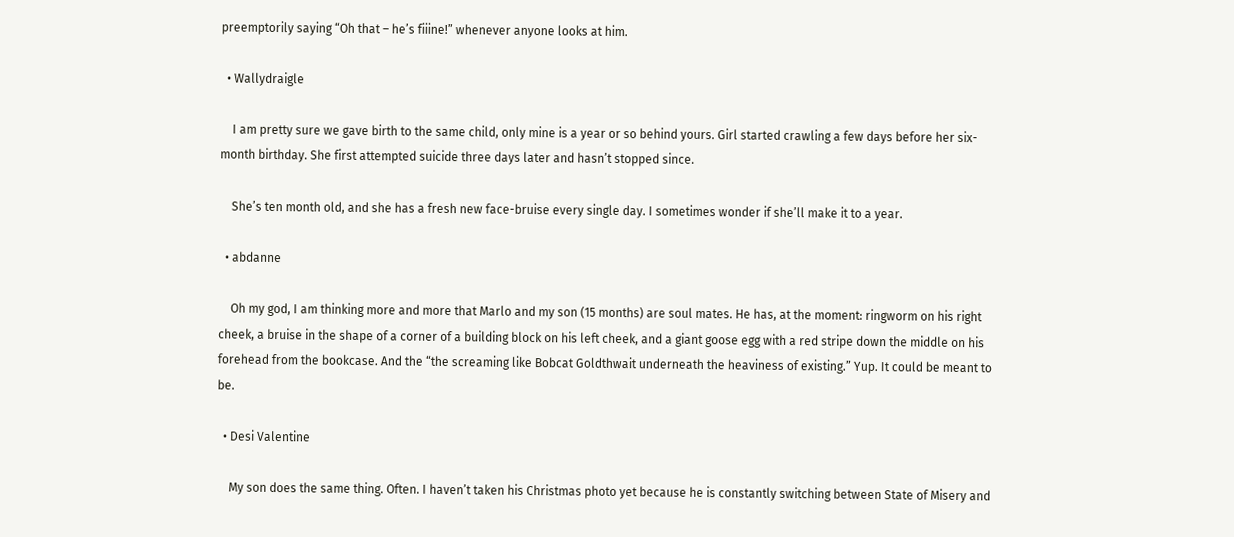preemptorily saying “Oh that – he’s fiiine!” whenever anyone looks at him.

  • Wallydraigle

    I am pretty sure we gave birth to the same child, only mine is a year or so behind yours. Girl started crawling a few days before her six-month birthday. She first attempted suicide three days later and hasn’t stopped since.

    She’s ten month old, and she has a fresh new face-bruise every single day. I sometimes wonder if she’ll make it to a year.

  • abdanne

    Oh my god, I am thinking more and more that Marlo and my son (15 months) are soul mates. He has, at the moment: ringworm on his right cheek, a bruise in the shape of a corner of a building block on his left cheek, and a giant goose egg with a red stripe down the middle on his forehead from the bookcase. And the “the screaming like Bobcat Goldthwait underneath the heaviness of existing.” Yup. It could be meant to be.

  • Desi Valentine

    My son does the same thing. Often. I haven’t taken his Christmas photo yet because he is constantly switching between State of Misery and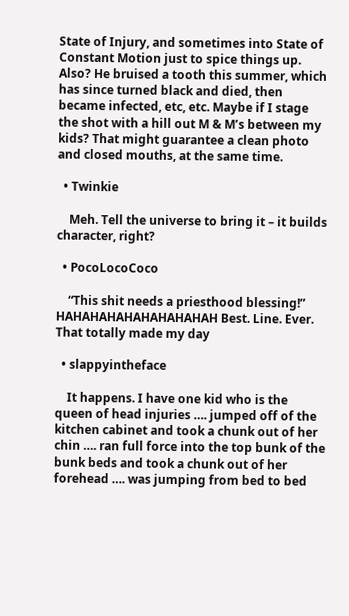State of Injury, and sometimes into State of Constant Motion just to spice things up. Also? He bruised a tooth this summer, which has since turned black and died, then became infected, etc, etc. Maybe if I stage the shot with a hill out M & M’s between my kids? That might guarantee a clean photo and closed mouths, at the same time.

  • Twinkie

    Meh. Tell the universe to bring it – it builds character, right?

  • PocoLocoCoco

    “This shit needs a priesthood blessing!” HAHAHAHAHAHAHAHAHAH Best. Line. Ever. That totally made my day

  • slappyintheface

    It happens. I have one kid who is the queen of head injuries …. jumped off of the kitchen cabinet and took a chunk out of her chin …. ran full force into the top bunk of the bunk beds and took a chunk out of her forehead …. was jumping from bed to bed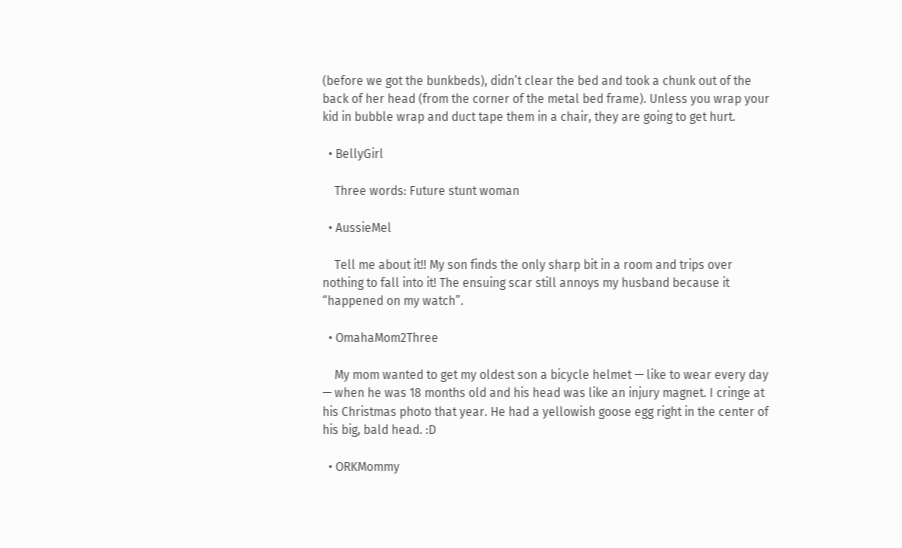(before we got the bunkbeds), didn’t clear the bed and took a chunk out of the back of her head (from the corner of the metal bed frame). Unless you wrap your kid in bubble wrap and duct tape them in a chair, they are going to get hurt.

  • BellyGirl

    Three words: Future stunt woman

  • AussieMel

    Tell me about it!! My son finds the only sharp bit in a room and trips over nothing to fall into it! The ensuing scar still annoys my husband because it “happened on my watch”.

  • OmahaMom2Three

    My mom wanted to get my oldest son a bicycle helmet — like to wear every day — when he was 18 months old and his head was like an injury magnet. I cringe at his Christmas photo that year. He had a yellowish goose egg right in the center of his big, bald head. :D

  • ORKMommy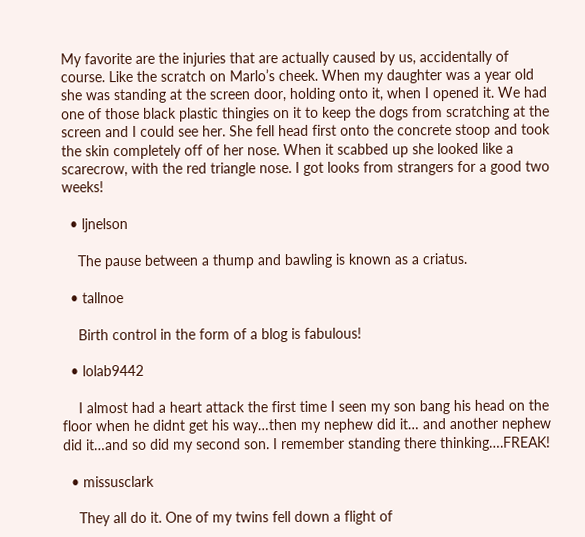My favorite are the injuries that are actually caused by us, accidentally of course. Like the scratch on Marlo’s cheek. When my daughter was a year old she was standing at the screen door, holding onto it, when I opened it. We had one of those black plastic thingies on it to keep the dogs from scratching at the screen and I could see her. She fell head first onto the concrete stoop and took the skin completely off of her nose. When it scabbed up she looked like a scarecrow, with the red triangle nose. I got looks from strangers for a good two weeks!

  • ljnelson

    The pause between a thump and bawling is known as a criatus.

  • tallnoe

    Birth control in the form of a blog is fabulous!

  • lolab9442

    I almost had a heart attack the first time I seen my son bang his head on the floor when he didnt get his way…then my nephew did it… and another nephew did it…and so did my second son. I remember standing there thinking….FREAK!

  • missusclark

    They all do it. One of my twins fell down a flight of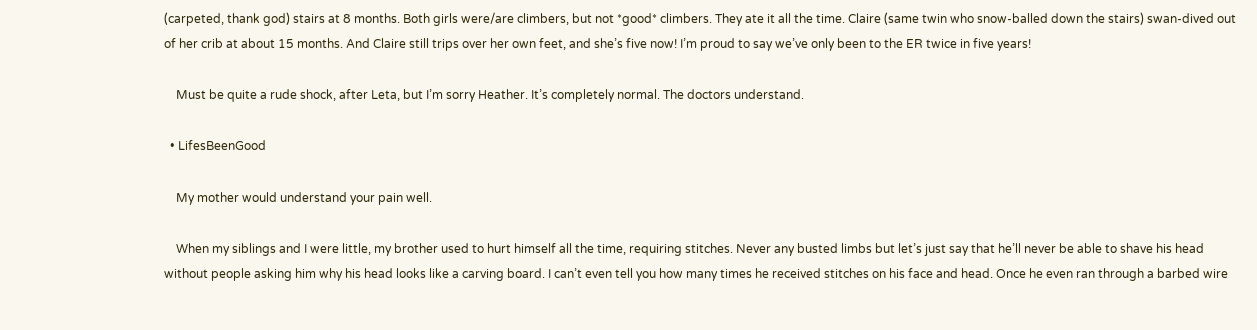(carpeted, thank god) stairs at 8 months. Both girls were/are climbers, but not *good* climbers. They ate it all the time. Claire (same twin who snow-balled down the stairs) swan-dived out of her crib at about 15 months. And Claire still trips over her own feet, and she’s five now! I’m proud to say we’ve only been to the ER twice in five years!

    Must be quite a rude shock, after Leta, but I’m sorry Heather. It’s completely normal. The doctors understand.

  • LifesBeenGood

    My mother would understand your pain well.

    When my siblings and I were little, my brother used to hurt himself all the time, requiring stitches. Never any busted limbs but let’s just say that he’ll never be able to shave his head without people asking him why his head looks like a carving board. I can’t even tell you how many times he received stitches on his face and head. Once he even ran through a barbed wire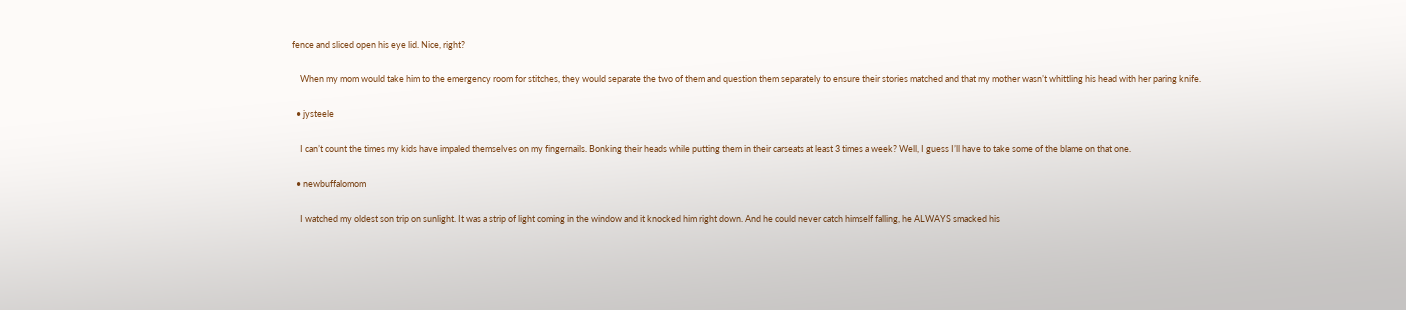fence and sliced open his eye lid. Nice, right?

    When my mom would take him to the emergency room for stitches, they would separate the two of them and question them separately to ensure their stories matched and that my mother wasn’t whittling his head with her paring knife.

  • jysteele

    I can’t count the times my kids have impaled themselves on my fingernails. Bonking their heads while putting them in their carseats at least 3 times a week? Well, I guess I’ll have to take some of the blame on that one.

  • newbuffalomom

    I watched my oldest son trip on sunlight. It was a strip of light coming in the window and it knocked him right down. And he could never catch himself falling, he ALWAYS smacked his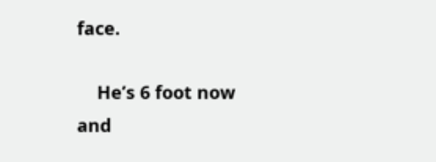face.

    He’s 6 foot now and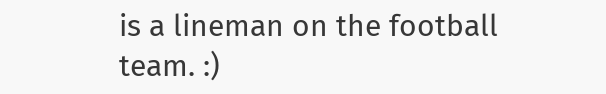is a lineman on the football team. :)